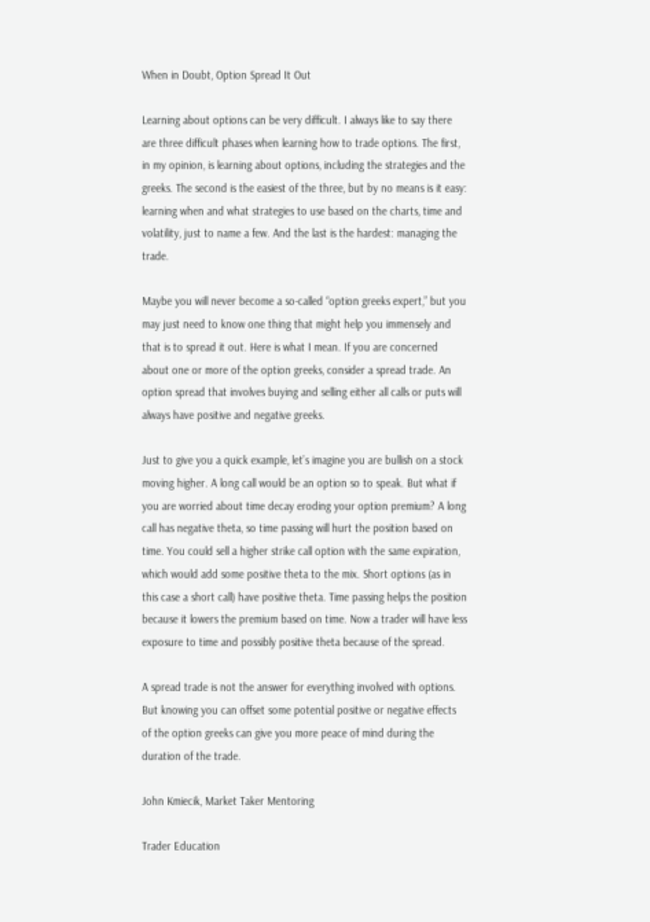When in Doubt, Option Spread It Out

Learning about options can be very difficult. I always like to say there are three difficult phases when learning how to trade options. The first, in my opinion, is learning about options, including the strategies and the greeks. The second is the easiest of the three, but by no means is it easy: learning when and what strategies to use based on the charts, time and volatility, just to name a few. And the last is the hardest: managing the trade.

Maybe you will never become a so-called “option greeks expert,” but you may just need to know one thing that might help you immensely and that is to spread it out. Here is what I mean. If you are concerned about one or more of the option greeks, consider a spread trade. An option spread that involves buying and selling either all calls or puts will always have positive and negative greeks.

Just to give you a quick example, let’s imagine you are bullish on a stock moving higher. A long call would be an option so to speak. But what if you are worried about time decay eroding your option premium? A long call has negative theta, so time passing will hurt the position based on time. You could sell a higher strike call option with the same expiration, which would add some positive theta to the mix. Short options (as in this case a short call) have positive theta. Time passing helps the position because it lowers the premium based on time. Now a trader will have less exposure to time and possibly positive theta because of the spread.

A spread trade is not the answer for everything involved with options. But knowing you can offset some potential positive or negative effects of the option greeks can give you more peace of mind during the duration of the trade.

John Kmiecik, Market Taker Mentoring

Trader Education